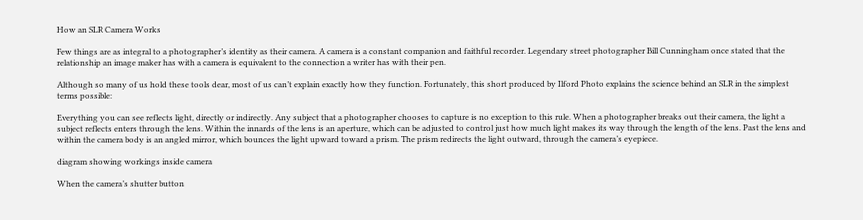How an SLR Camera Works

Few things are as integral to a photographer’s identity as their camera. A camera is a constant companion and faithful recorder. Legendary street photographer Bill Cunningham once stated that the relationship an image maker has with a camera is equivalent to the connection a writer has with their pen.

Although so many of us hold these tools dear, most of us can’t explain exactly how they function. Fortunately, this short produced by Ilford Photo explains the science behind an SLR in the simplest terms possible:

Everything you can see reflects light, directly or indirectly. Any subject that a photographer chooses to capture is no exception to this rule. When a photographer breaks out their camera, the light a subject reflects enters through the lens. Within the innards of the lens is an aperture, which can be adjusted to control just how much light makes its way through the length of the lens. Past the lens and within the camera body is an angled mirror, which bounces the light upward toward a prism. The prism redirects the light outward, through the camera’s eyepiece.

diagram showing workings inside camera

When the camera’s shutter button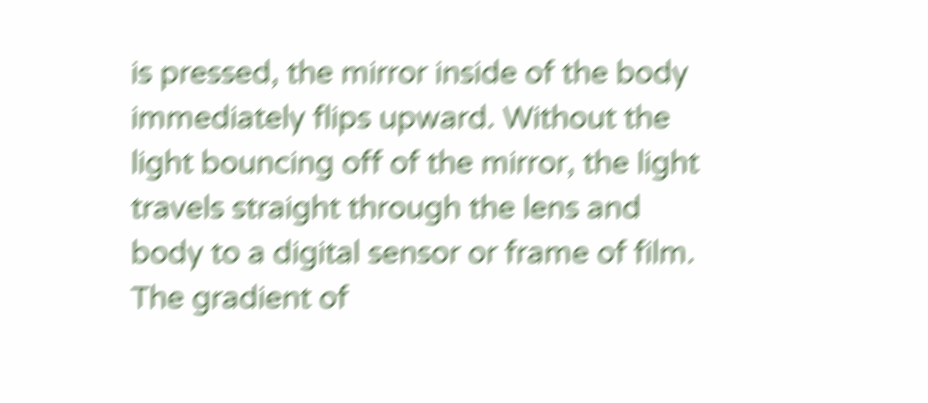is pressed, the mirror inside of the body immediately flips upward. Without the light bouncing off of the mirror, the light travels straight through the lens and body to a digital sensor or frame of film. The gradient of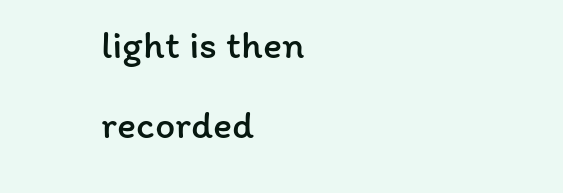light is then recorded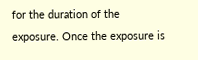for the duration of the exposure. Once the exposure is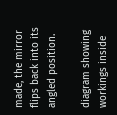made, the mirror flips back into its angled position.

diagram showing workings inside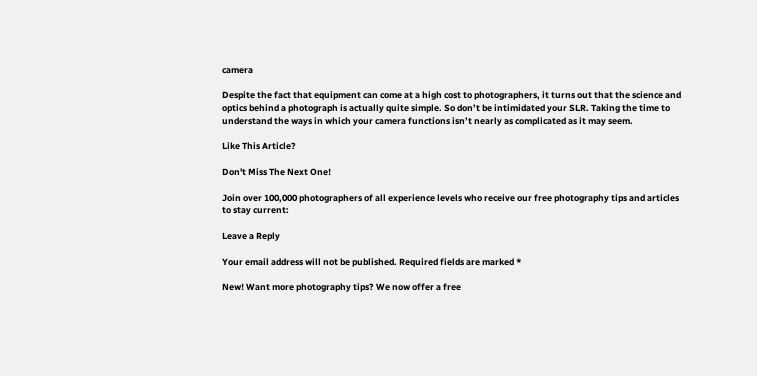camera

Despite the fact that equipment can come at a high cost to photographers, it turns out that the science and optics behind a photograph is actually quite simple. So don’t be intimidated your SLR. Taking the time to understand the ways in which your camera functions isn’t nearly as complicated as it may seem.

Like This Article?

Don't Miss The Next One!

Join over 100,000 photographers of all experience levels who receive our free photography tips and articles to stay current:

Leave a Reply

Your email address will not be published. Required fields are marked *

New! Want more photography tips? We now offer a free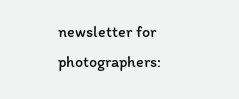newsletter for photographers: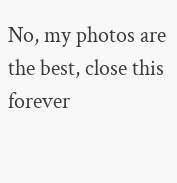No, my photos are the best, close this forever